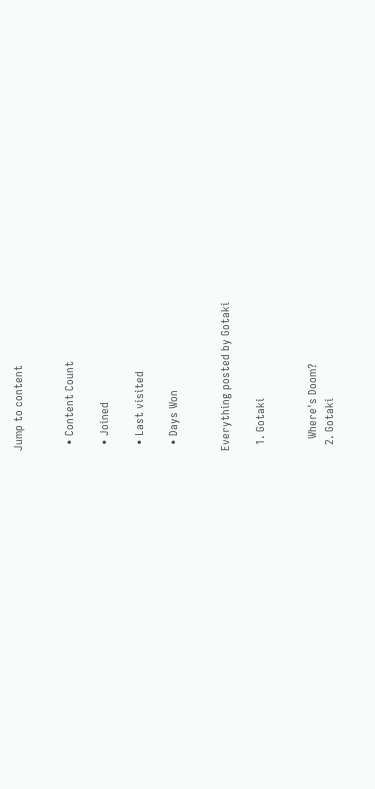Jump to content


  • Content Count

  • Joined

  • Last visited

  • Days Won


Everything posted by Gotaki

  1. Gotaki


    Where's Doom?
  2. Gotaki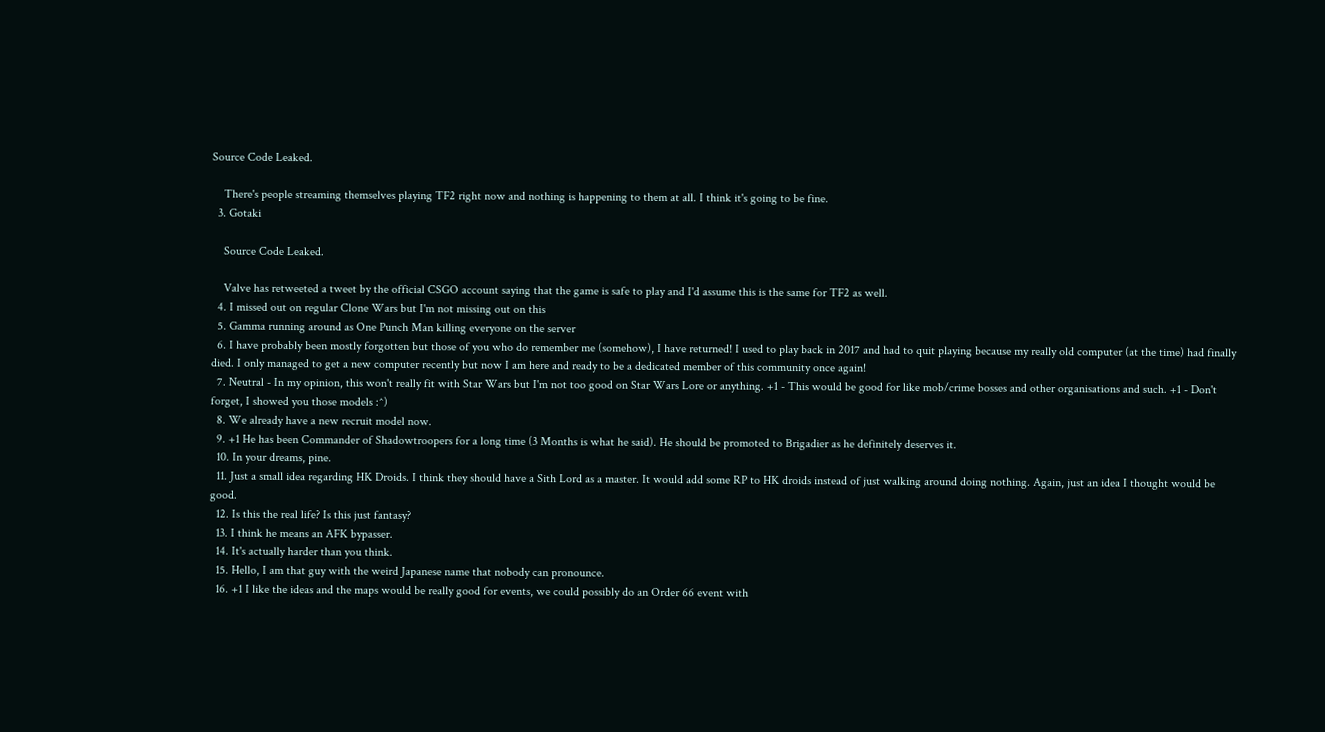Source Code Leaked.

    There's people streaming themselves playing TF2 right now and nothing is happening to them at all. I think it's going to be fine.
  3. Gotaki

    Source Code Leaked.

    Valve has retweeted a tweet by the official CSGO account saying that the game is safe to play and I'd assume this is the same for TF2 as well.
  4. I missed out on regular Clone Wars but I'm not missing out on this
  5. Gamma running around as One Punch Man killing everyone on the server
  6. I have probably been mostly forgotten but those of you who do remember me (somehow), I have returned! I used to play back in 2017 and had to quit playing because my really old computer (at the time) had finally died. I only managed to get a new computer recently but now I am here and ready to be a dedicated member of this community once again!
  7. Neutral - In my opinion, this won't really fit with Star Wars but I'm not too good on Star Wars Lore or anything. +1 - This would be good for like mob/crime bosses and other organisations and such. +1 - Don't forget, I showed you those models :^)
  8. We already have a new recruit model now.
  9. +1 He has been Commander of Shadowtroopers for a long time (3 Months is what he said). He should be promoted to Brigadier as he definitely deserves it.
  10. In your dreams, pine.
  11. Just a small idea regarding HK Droids. I think they should have a Sith Lord as a master. It would add some RP to HK droids instead of just walking around doing nothing. Again, just an idea I thought would be good.
  12. Is this the real life? Is this just fantasy?
  13. I think he means an AFK bypasser.
  14. It's actually harder than you think.
  15. Hello, I am that guy with the weird Japanese name that nobody can pronounce.
  16. +1 I like the ideas and the maps would be really good for events, we could possibly do an Order 66 event with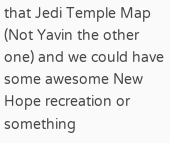that Jedi Temple Map (Not Yavin the other one) and we could have some awesome New Hope recreation or something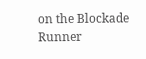on the Blockade Runner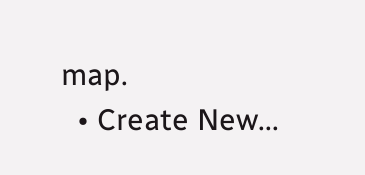map.
  • Create New...